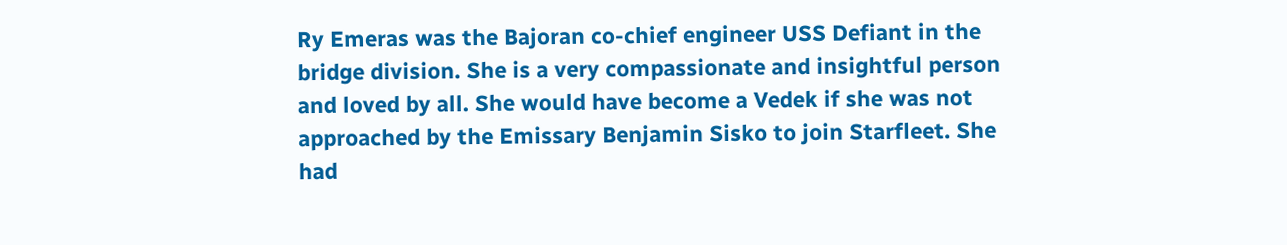Ry Emeras was the Bajoran co-chief engineer USS Defiant in the bridge division. She is a very compassionate and insightful person and loved by all. She would have become a Vedek if she was not approached by the Emissary Benjamin Sisko to join Starfleet. She had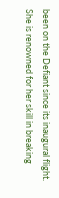been on the Defiant since its inaugural flight. She is renowned for her skill in breaking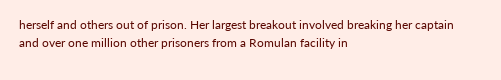herself and others out of prison. Her largest breakout involved breaking her captain and over one million other prisoners from a Romulan facility in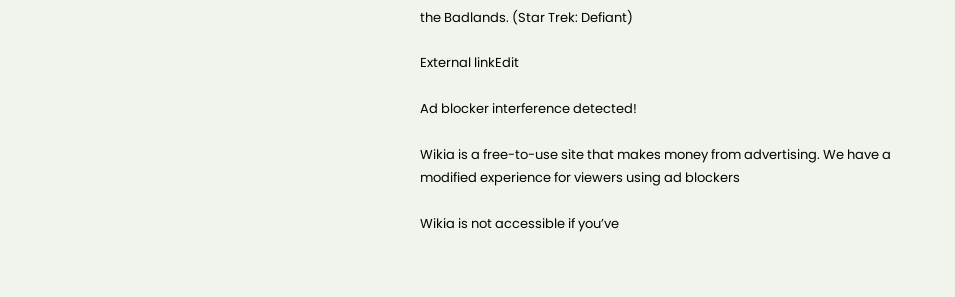the Badlands. (Star Trek: Defiant)

External linkEdit

Ad blocker interference detected!

Wikia is a free-to-use site that makes money from advertising. We have a modified experience for viewers using ad blockers

Wikia is not accessible if you’ve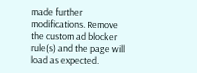made further modifications. Remove the custom ad blocker rule(s) and the page will load as expected.